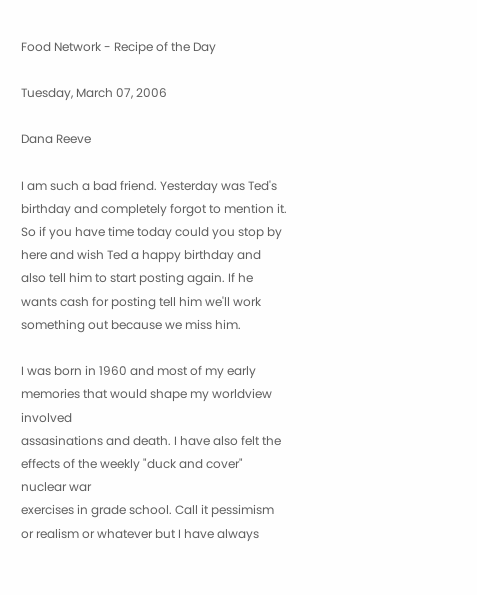Food Network - Recipe of the Day

Tuesday, March 07, 2006

Dana Reeve

I am such a bad friend. Yesterday was Ted's birthday and completely forgot to mention it. So if you have time today could you stop by here and wish Ted a happy birthday and also tell him to start posting again. If he wants cash for posting tell him we'll work something out because we miss him.

I was born in 1960 and most of my early memories that would shape my worldview involved
assasinations and death. I have also felt the effects of the weekly "duck and cover" nuclear war
exercises in grade school. Call it pessimism or realism or whatever but I have always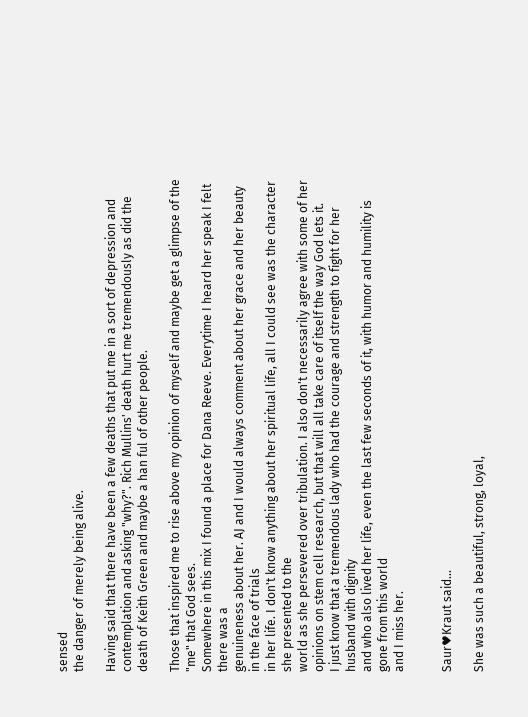sensed
the danger of merely being alive.

Having said that there have been a few deaths that put me in a sort of depression and contemplation and asking "why?". Rich Mullins' death hurt me tremendously as did the death of Keith Green and maybe a han ful of other people.

Those that inspired me to rise above my opinion of myself and maybe get a glimpse of the "me" that God sees.
Somewhere in this mix I found a place for Dana Reeve. Everytime I heard her speak I felt there was a
genuineness about her. AJ and I would always comment about her grace and her beauty in the face of trials
in her life. I don't know anything about her spiritual life, all I could see was the character she presented to the
world as she persevered over tribulation. I also don't necessarily agree with some of her opinions on stem cell research, but that will all take care of itself the way God lets it.
I just know that a tremendous lady who had the courage and strength to fight for her husband with dignity
and who also lived her life, even the last few seconds of it, with humor and humility is gone from this world
and I miss her.


Saur♥Kraut said...

She was such a beautiful, strong, loyal,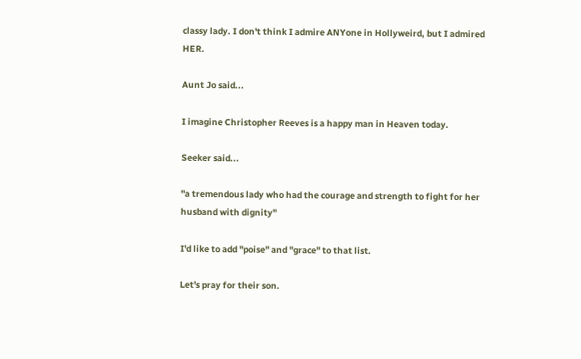classy lady. I don't think I admire ANYone in Hollyweird, but I admired HER.

Aunt Jo said...

I imagine Christopher Reeves is a happy man in Heaven today.

Seeker said...

"a tremendous lady who had the courage and strength to fight for her husband with dignity"

I'd like to add "poise" and "grace" to that list.

Let's pray for their son.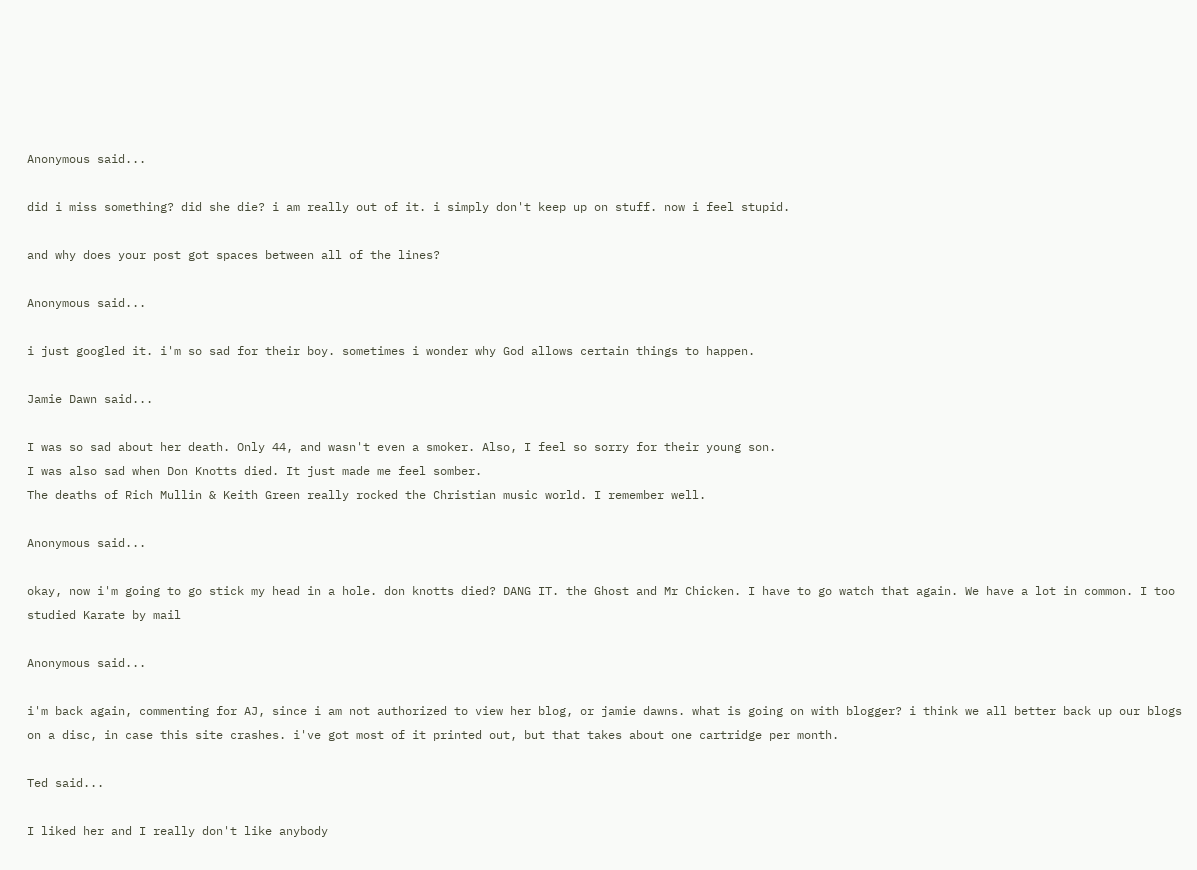Anonymous said...

did i miss something? did she die? i am really out of it. i simply don't keep up on stuff. now i feel stupid.

and why does your post got spaces between all of the lines?

Anonymous said...

i just googled it. i'm so sad for their boy. sometimes i wonder why God allows certain things to happen.

Jamie Dawn said...

I was so sad about her death. Only 44, and wasn't even a smoker. Also, I feel so sorry for their young son.
I was also sad when Don Knotts died. It just made me feel somber.
The deaths of Rich Mullin & Keith Green really rocked the Christian music world. I remember well.

Anonymous said...

okay, now i'm going to go stick my head in a hole. don knotts died? DANG IT. the Ghost and Mr Chicken. I have to go watch that again. We have a lot in common. I too studied Karate by mail

Anonymous said...

i'm back again, commenting for AJ, since i am not authorized to view her blog, or jamie dawns. what is going on with blogger? i think we all better back up our blogs on a disc, in case this site crashes. i've got most of it printed out, but that takes about one cartridge per month.

Ted said...

I liked her and I really don't like anybody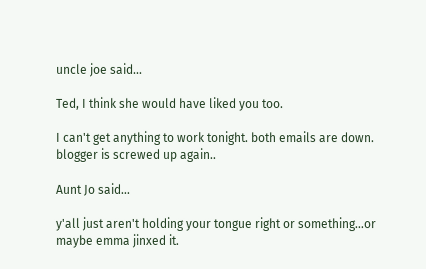uncle joe said...

Ted, I think she would have liked you too.

I can't get anything to work tonight. both emails are down. blogger is screwed up again..

Aunt Jo said...

y'all just aren't holding your tongue right or something...or maybe emma jinxed it.